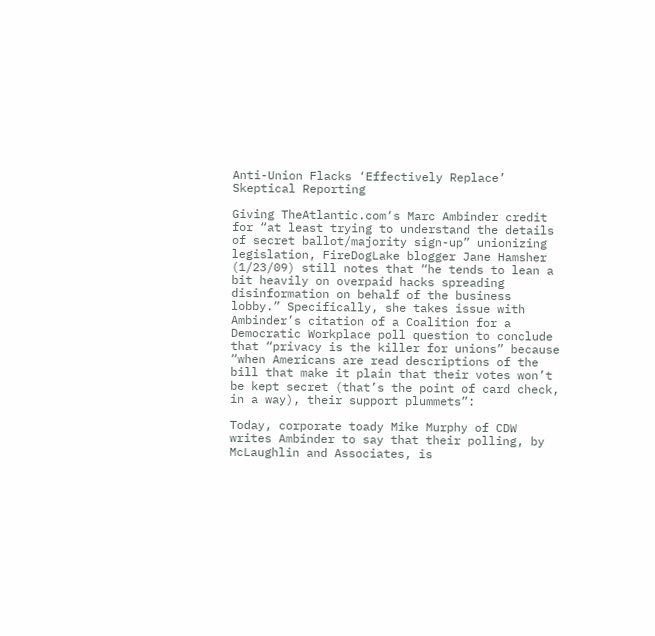Anti-Union Flacks ‘Effectively Replace’ Skeptical Reporting

Giving TheAtlantic.com‘s Marc Ambinder credit for “at least trying to understand the details of secret ballot/majority sign-up” unionizing legislation, FireDogLake blogger Jane Hamsher (1/23/09) still notes that “he tends to lean a bit heavily on overpaid hacks spreading disinformation on behalf of the business lobby.” Specifically, she takes issue with Ambinder’s citation of a Coalition for a Democratic Workplace poll question to conclude that “privacy is the killer for unions” because “when Americans are read descriptions of the bill that make it plain that their votes won’t be kept secret (that’s the point of card check, in a way), their support plummets”:

Today, corporate toady Mike Murphy of CDW writes Ambinder to say that their polling, by McLaughlin and Associates, is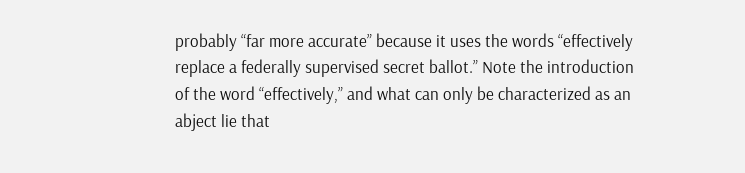probably “far more accurate” because it uses the words “effectively replace a federally supervised secret ballot.” Note the introduction of the word “effectively,” and what can only be characterized as an abject lie that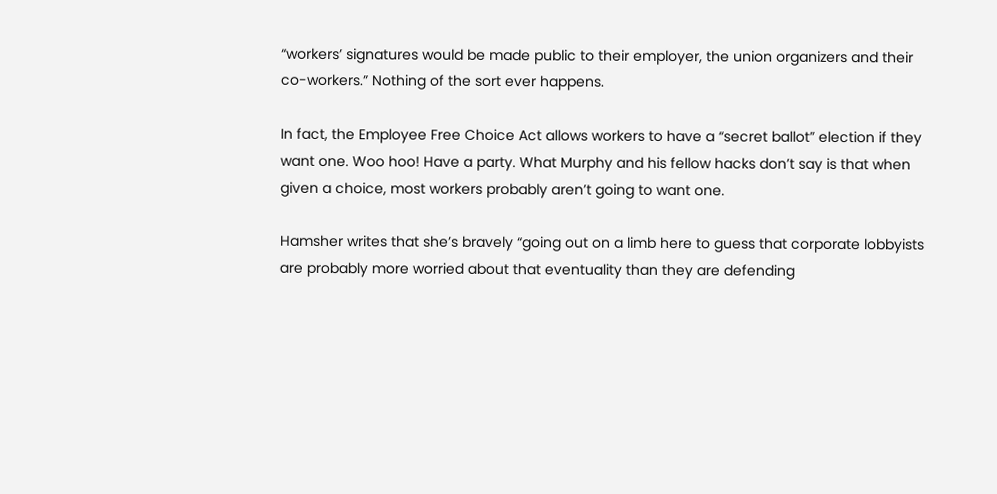“workers’ signatures would be made public to their employer, the union organizers and their co-workers.” Nothing of the sort ever happens.

In fact, the Employee Free Choice Act allows workers to have a “secret ballot” election if they want one. Woo hoo! Have a party. What Murphy and his fellow hacks don’t say is that when given a choice, most workers probably aren’t going to want one.

Hamsher writes that she’s bravely “going out on a limb here to guess that corporate lobbyists are probably more worried about that eventuality than they are defending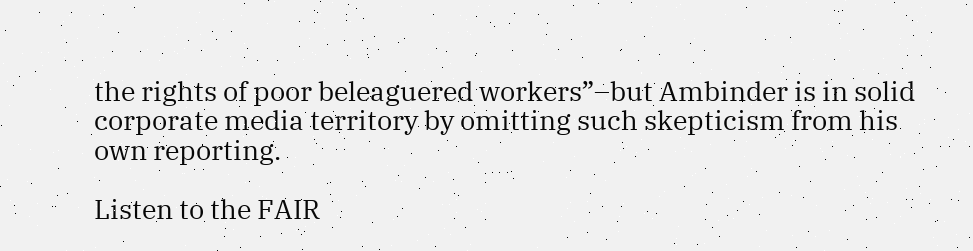the rights of poor beleaguered workers”–but Ambinder is in solid corporate media territory by omitting such skepticism from his own reporting.

Listen to the FAIR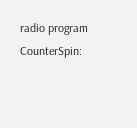radio program CounterSpin: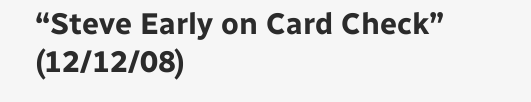“Steve Early on Card Check” (12/12/08)